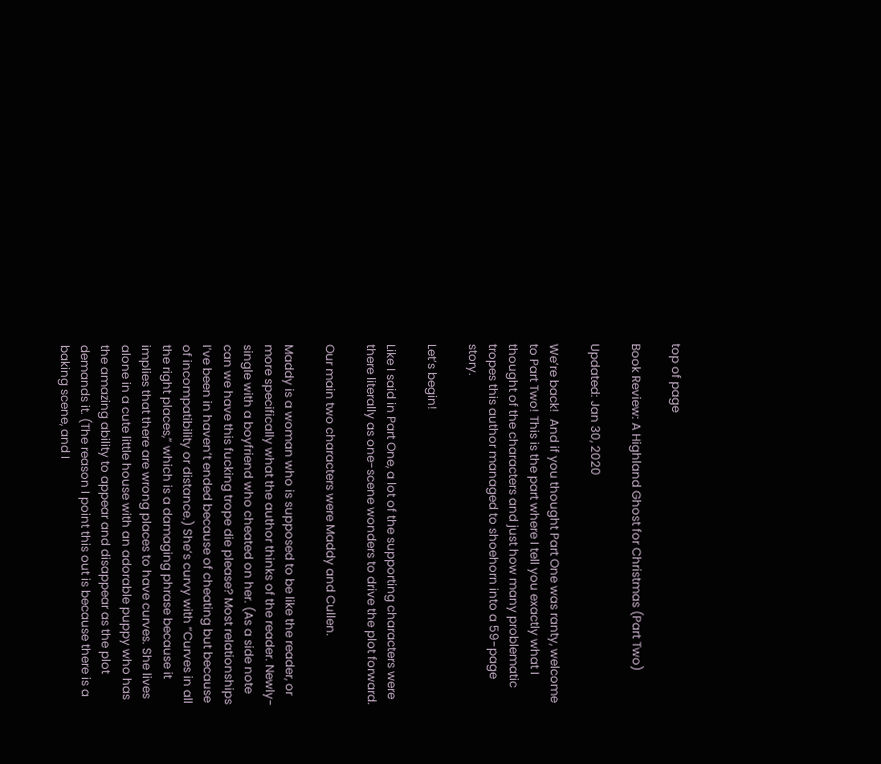top of page

Book Review: A Highland Ghost for Christmas (Part Two)

Updated: Jan 30, 2020

We’re back!  And if you thought Part One was ranty, welcome to Part Two! This is the part where I tell you exactly what I thought of the characters and just how many problematic tropes this author managed to shoehorn into a 59-page story.

Let’s begin!

Like I said in Part One, a lot of the supporting characters were there literally as one-scene wonders to drive the plot forward.

Our main two characters were Maddy and Cullen.

Maddy is a woman who is supposed to be like the reader, or more specifically what the author thinks of the reader. Newly-single with a boyfriend who cheated on her. (As a side note can we have this fucking trope die please? Most relationships I’ve been in haven’t ended because of cheating but because of incompatibility or distance.) She’s curvy with “Curves in all the right places,” which is a damaging phrase because it implies that there are wrong places to have curves. She lives alone in a cute little house with an adorable puppy who has the amazing ability to appear and disappear as the plot demands it. (The reason I point this out is because there is a baking scene, and I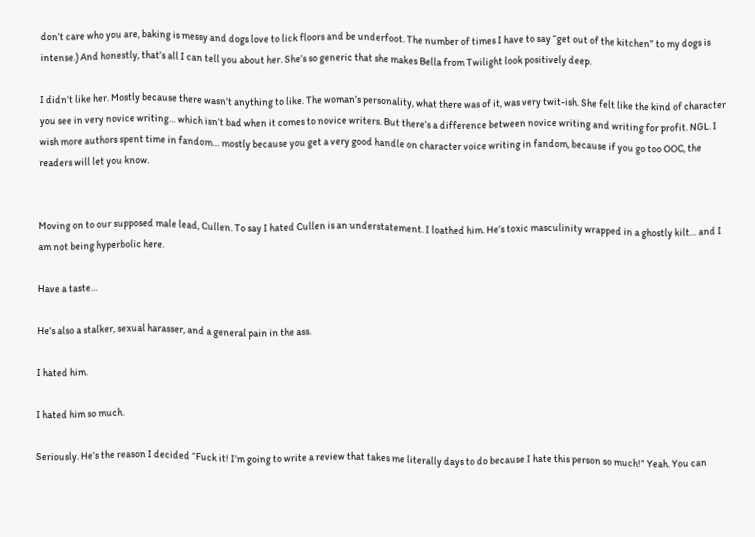don’t care who you are, baking is messy and dogs love to lick floors and be underfoot. The number of times I have to say “get out of the kitchen” to my dogs is intense.) And honestly, that’s all I can tell you about her. She’s so generic that she makes Bella from Twilight look positively deep.

I didn’t like her. Mostly because there wasn’t anything to like. The woman’s personality, what there was of it, was very twit-ish. She felt like the kind of character you see in very novice writing… which isn’t bad when it comes to novice writers. But there’s a difference between novice writing and writing for profit. NGL. I wish more authors spent time in fandom… mostly because you get a very good handle on character voice writing in fandom, because if you go too OOC, the readers will let you know.


Moving on to our supposed male lead, Cullen. To say I hated Cullen is an understatement. I loathed him. He’s toxic masculinity wrapped in a ghostly kilt… and I am not being hyperbolic here.

Have a taste…

He’s also a stalker, sexual harasser, and a general pain in the ass.

I hated him.

I hated him so much.

Seriously. He’s the reason I decided “Fuck it! I’m going to write a review that takes me literally days to do because I hate this person so much!” Yeah. You can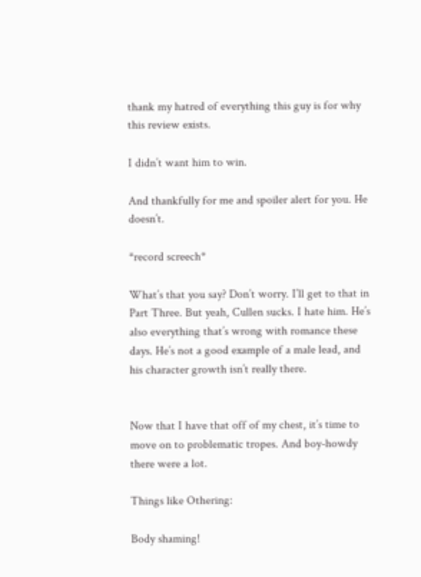thank my hatred of everything this guy is for why this review exists.

I didn’t want him to win.

And thankfully for me and spoiler alert for you. He doesn’t.

*record screech*

What’s that you say? Don’t worry. I’ll get to that in Part Three. But yeah, Cullen sucks. I hate him. He’s also everything that’s wrong with romance these days. He’s not a good example of a male lead, and his character growth isn’t really there.


Now that I have that off of my chest, it’s time to move on to problematic tropes. And boy-howdy there were a lot.

Things like Othering:

Body shaming!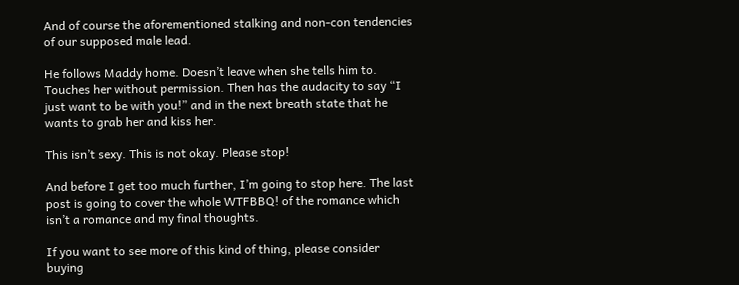And of course the aforementioned stalking and non-con tendencies of our supposed male lead.

He follows Maddy home. Doesn’t leave when she tells him to. Touches her without permission. Then has the audacity to say “I just want to be with you!” and in the next breath state that he wants to grab her and kiss her.

This isn’t sexy. This is not okay. Please stop!

And before I get too much further, I’m going to stop here. The last post is going to cover the whole WTFBBQ! of the romance which isn’t a romance and my final thoughts.

If you want to see more of this kind of thing, please consider buying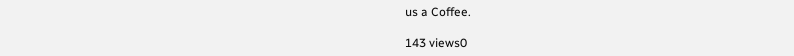us a Coffee.

143 views0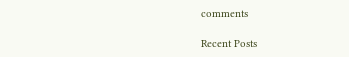comments

Recent Posts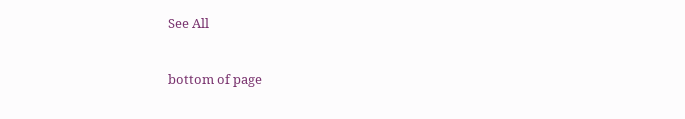See All


bottom of page